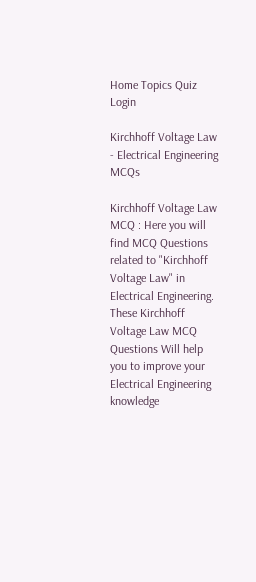Home Topics Quiz Login

Kirchhoff Voltage Law - Electrical Engineering MCQs

Kirchhoff Voltage Law MCQ : Here you will find MCQ Questions related to "Kirchhoff Voltage Law" in Electrical Engineering. These Kirchhoff Voltage Law MCQ Questions Will help you to improve your Electrical Engineering knowledge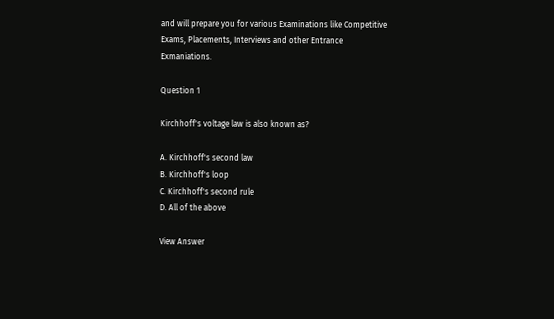and will prepare you for various Examinations like Competitive Exams, Placements, Interviews and other Entrance Exmaniations.

Question 1

Kirchhoff's voltage law is also known as?

A. Kirchhoff's second law
B. Kirchhoff's loop
C. Kirchhoff's second rule
D. All of the above

View Answer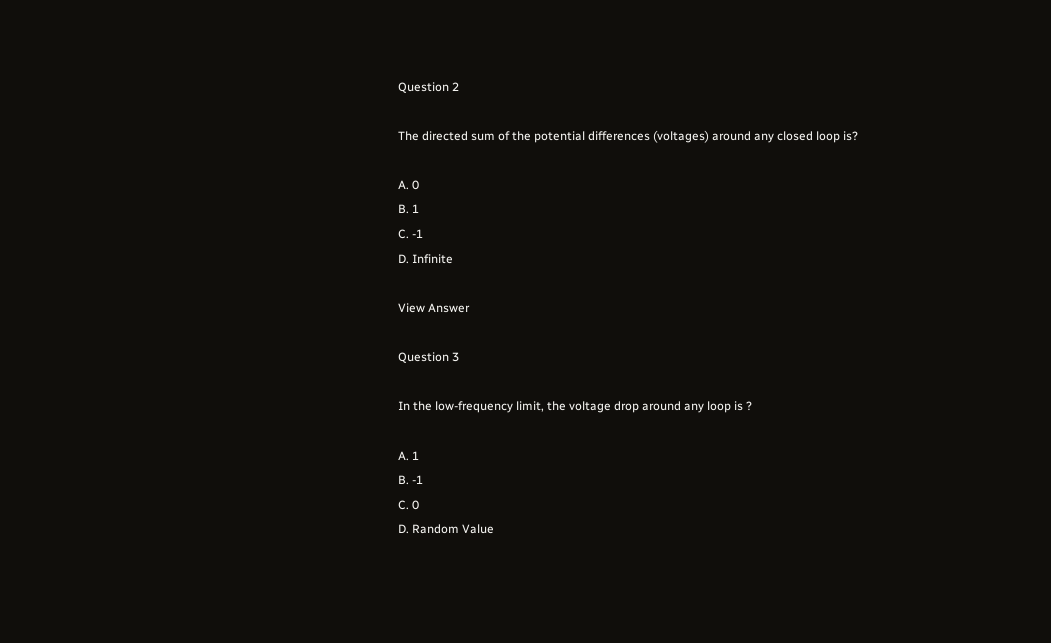Question 2

The directed sum of the potential differences (voltages) around any closed loop is?

A. 0
B. 1
C. -1
D. Infinite

View Answer

Question 3

In the low-frequency limit, the voltage drop around any loop is ?

A. 1
B. -1
C. 0
D. Random Value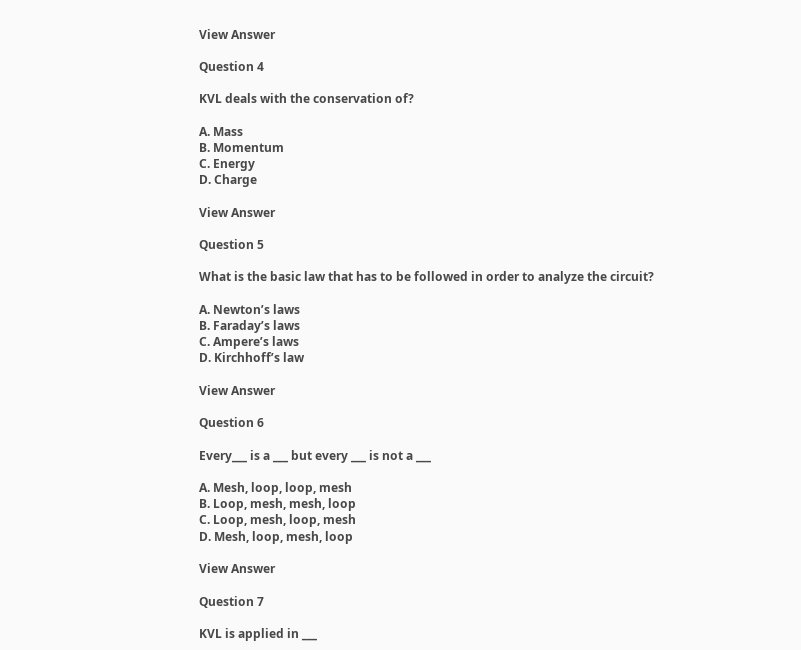View Answer

Question 4

KVL deals with the conservation of?

A. Mass
B. Momentum
C. Energy
D. Charge

View Answer

Question 5

What is the basic law that has to be followed in order to analyze the circuit?

A. Newton’s laws
B. Faraday’s laws
C. Ampere’s laws
D. Kirchhoff’s law

View Answer

Question 6

Every___ is a ___ but every ___ is not a ___

A. Mesh, loop, loop, mesh
B. Loop, mesh, mesh, loop
C. Loop, mesh, loop, mesh
D. Mesh, loop, mesh, loop

View Answer

Question 7

KVL is applied in ___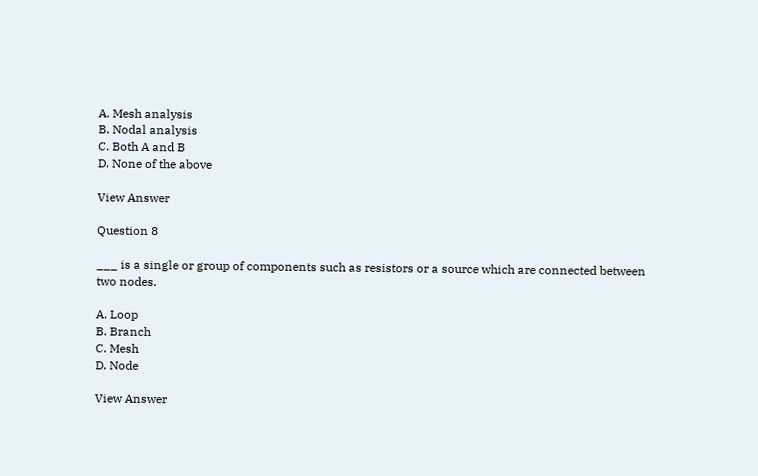A. Mesh analysis
B. Nodal analysis
C. Both A and B
D. None of the above

View Answer

Question 8

___ is a single or group of components such as resistors or a source which are connected between two nodes.

A. Loop
B. Branch
C. Mesh
D. Node

View Answer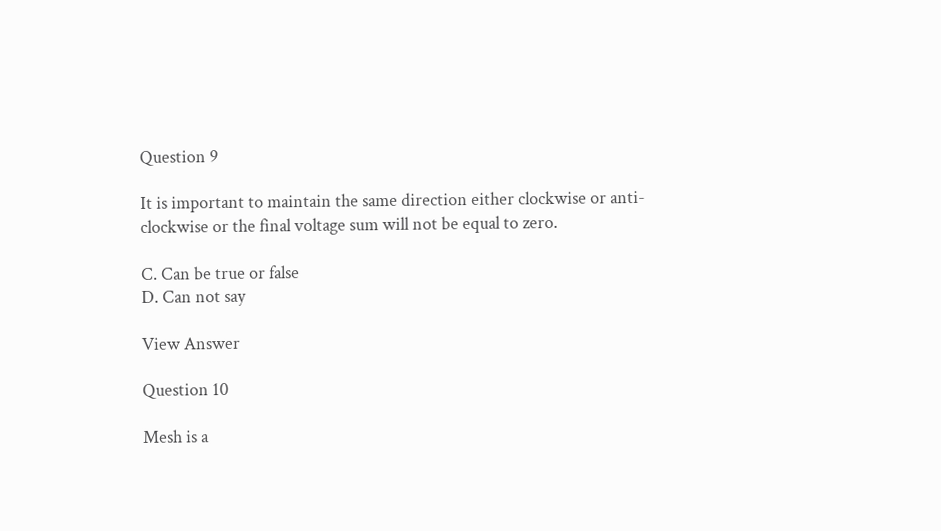Question 9

It is important to maintain the same direction either clockwise or anti-clockwise or the final voltage sum will not be equal to zero.

C. Can be true or false
D. Can not say

View Answer

Question 10

Mesh is a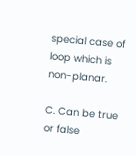special case of loop which is non-planar.

C. Can be true or false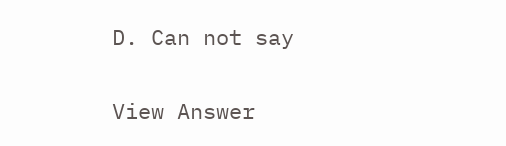D. Can not say

View Answer